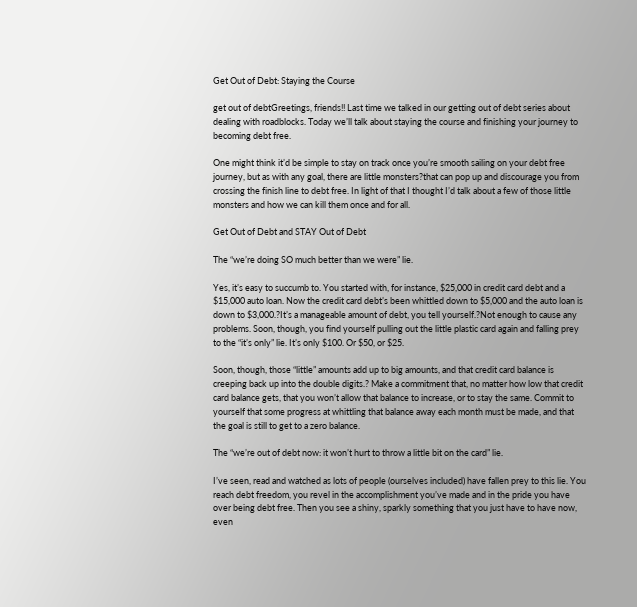Get Out of Debt: Staying the Course

get out of debtGreetings, friends!! Last time we talked in our getting out of debt series about dealing with roadblocks. Today we’ll talk about staying the course and finishing your journey to becoming debt free.

One might think it’d be simple to stay on track once you’re smooth sailing on your debt free journey, but as with any goal, there are little monsters?that can pop up and discourage you from crossing the finish line to debt free. In light of that I thought I’d talk about a few of those little monsters and how we can kill them once and for all.

Get Out of Debt and STAY Out of Debt

The “we’re doing SO much better than we were” lie.

Yes, it’s easy to succumb to. You started with, for instance, $25,000 in credit card debt and a $15,000 auto loan. Now the credit card debt’s been whittled down to $5,000 and the auto loan is down to $3,000.?It’s a manageable amount of debt, you tell yourself.?Not enough to cause any problems. Soon, though, you find yourself pulling out the little plastic card again and falling prey to the “it’s only” lie. It’s only $100. Or $50, or $25.

Soon, though, those “little” amounts add up to big amounts, and that credit card balance is creeping back up into the double digits.? Make a commitment that, no matter how low that credit card balance gets, that you won’t allow that balance to increase, or to stay the same. Commit to yourself that some progress at whittling that balance away each month must be made, and that the goal is still to get to a zero balance.

The “we’re out of debt now: it won’t hurt to throw a little bit on the card” lie.

I’ve seen, read and watched as lots of people (ourselves included) have fallen prey to this lie. You reach debt freedom, you revel in the accomplishment you’ve made and in the pride you have over being debt free. Then you see a shiny, sparkly something that you just have to have now, even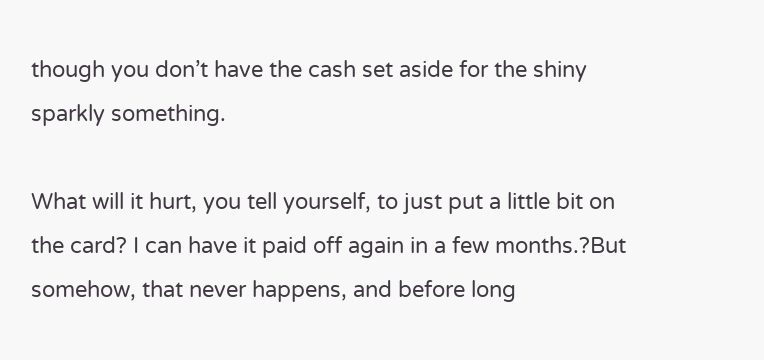though you don’t have the cash set aside for the shiny sparkly something.

What will it hurt, you tell yourself, to just put a little bit on the card? I can have it paid off again in a few months.?But somehow, that never happens, and before long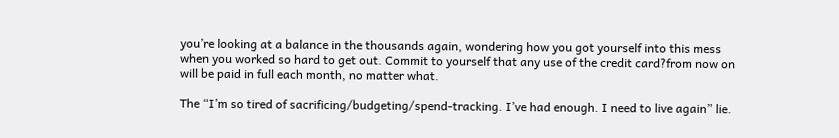you’re looking at a balance in the thousands again, wondering how you got yourself into this mess when you worked so hard to get out. Commit to yourself that any use of the credit card?from now on will be paid in full each month, no matter what.

The “I’m so tired of sacrificing/budgeting/spend-tracking. I’ve had enough. I need to live again” lie.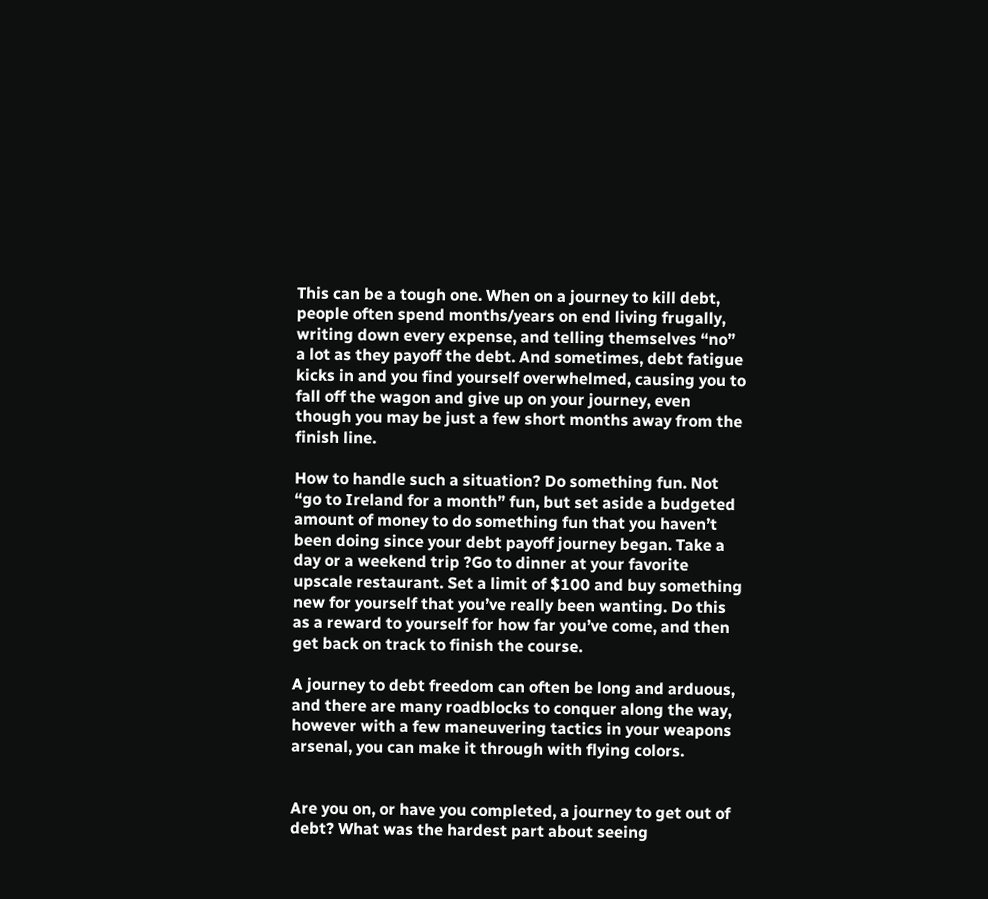This can be a tough one. When on a journey to kill debt, people often spend months/years on end living frugally, writing down every expense, and telling themselves “no” a lot as they payoff the debt. And sometimes, debt fatigue kicks in and you find yourself overwhelmed, causing you to fall off the wagon and give up on your journey, even though you may be just a few short months away from the finish line.

How to handle such a situation? Do something fun. Not “go to Ireland for a month” fun, but set aside a budgeted amount of money to do something fun that you haven’t been doing since your debt payoff journey began. Take a day or a weekend trip ?Go to dinner at your favorite upscale restaurant. Set a limit of $100 and buy something new for yourself that you’ve really been wanting. Do this as a reward to yourself for how far you’ve come, and then get back on track to finish the course.

A journey to debt freedom can often be long and arduous, and there are many roadblocks to conquer along the way, however with a few maneuvering tactics in your weapons arsenal, you can make it through with flying colors.


Are you on, or have you completed, a journey to get out of debt? What was the hardest part about seeing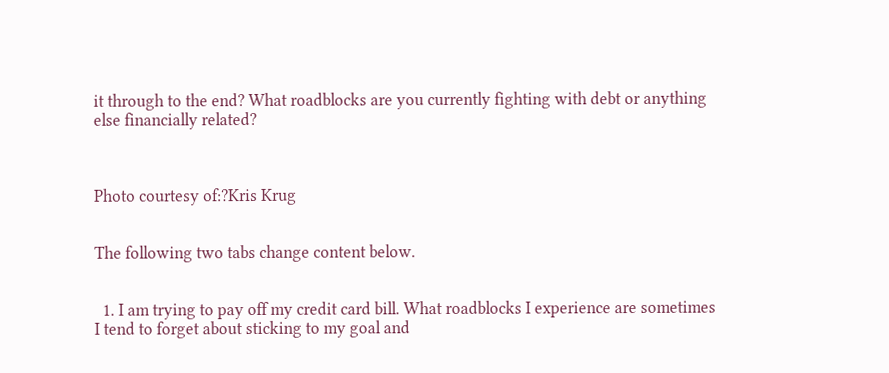it through to the end? What roadblocks are you currently fighting with debt or anything else financially related?



Photo courtesy of:?Kris Krug


The following two tabs change content below.


  1. I am trying to pay off my credit card bill. What roadblocks I experience are sometimes I tend to forget about sticking to my goal and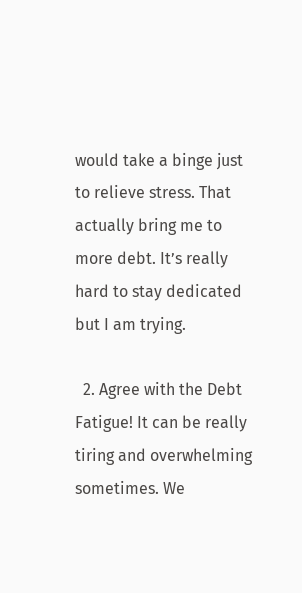would take a binge just to relieve stress. That actually bring me to more debt. It’s really hard to stay dedicated but I am trying.

  2. Agree with the Debt Fatigue! It can be really tiring and overwhelming sometimes. We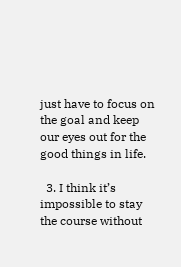just have to focus on the goal and keep our eyes out for the good things in life.

  3. I think it’s impossible to stay the course without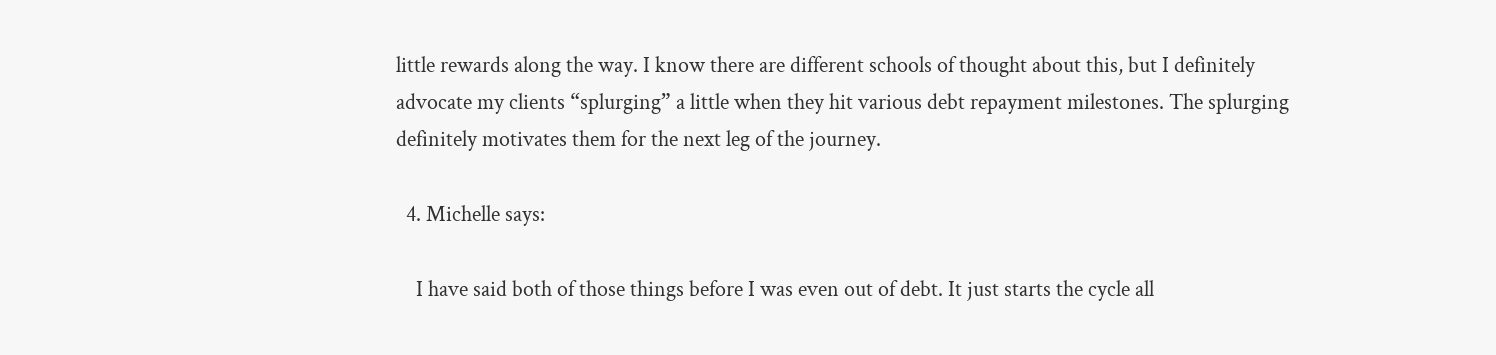little rewards along the way. I know there are different schools of thought about this, but I definitely advocate my clients “splurging” a little when they hit various debt repayment milestones. The splurging definitely motivates them for the next leg of the journey.

  4. Michelle says:

    I have said both of those things before I was even out of debt. It just starts the cycle all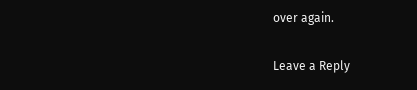over again.

Leave a Reply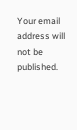Your email address will not be published.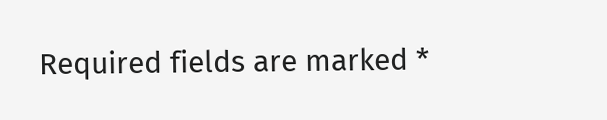Required fields are marked *